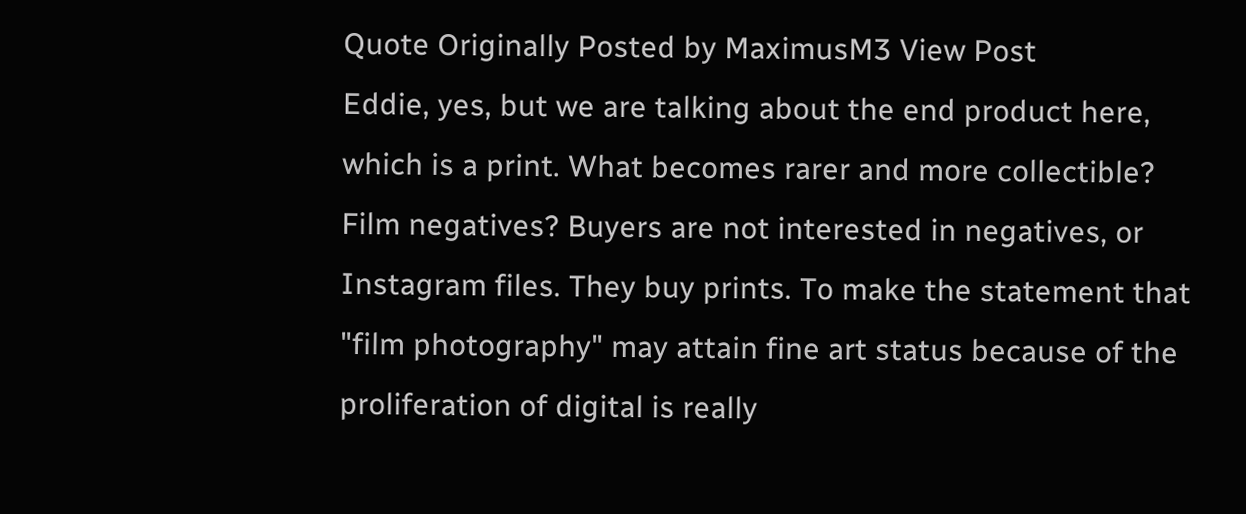Quote Originally Posted by MaximusM3 View Post
Eddie, yes, but we are talking about the end product here, which is a print. What becomes rarer and more collectible? Film negatives? Buyers are not interested in negatives, or Instagram files. They buy prints. To make the statement that "film photography" may attain fine art status because of the proliferation of digital is really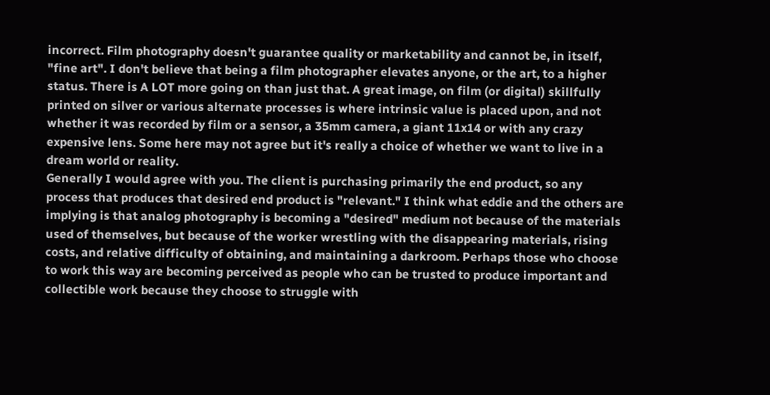incorrect. Film photography doesn't guarantee quality or marketability and cannot be, in itself, "fine art". I don't believe that being a film photographer elevates anyone, or the art, to a higher status. There is A LOT more going on than just that. A great image, on film (or digital) skillfully printed on silver or various alternate processes is where intrinsic value is placed upon, and not whether it was recorded by film or a sensor, a 35mm camera, a giant 11x14 or with any crazy expensive lens. Some here may not agree but it's really a choice of whether we want to live in a dream world or reality.
Generally I would agree with you. The client is purchasing primarily the end product, so any process that produces that desired end product is "relevant." I think what eddie and the others are implying is that analog photography is becoming a "desired" medium not because of the materials used of themselves, but because of the worker wrestling with the disappearing materials, rising costs, and relative difficulty of obtaining, and maintaining a darkroom. Perhaps those who choose to work this way are becoming perceived as people who can be trusted to produce important and collectible work because they choose to struggle with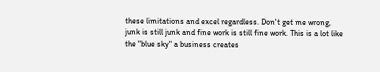these limitations and excel regardless. Don't get me wrong, junk is still junk and fine work is still fine work. This is a lot like the "blue sky" a business creates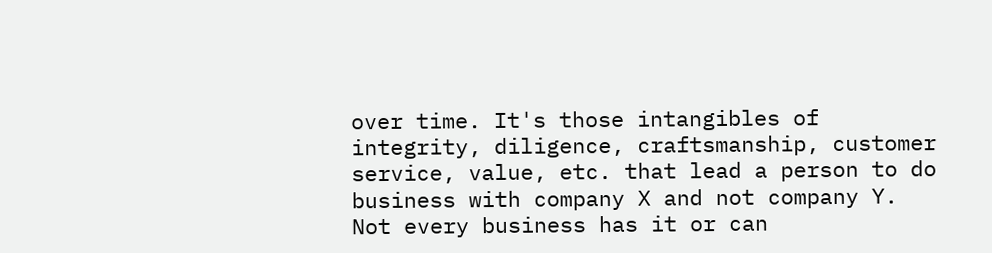over time. It's those intangibles of integrity, diligence, craftsmanship, customer service, value, etc. that lead a person to do business with company X and not company Y. Not every business has it or can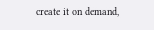create it on demand,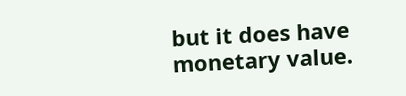but it does have monetary value.